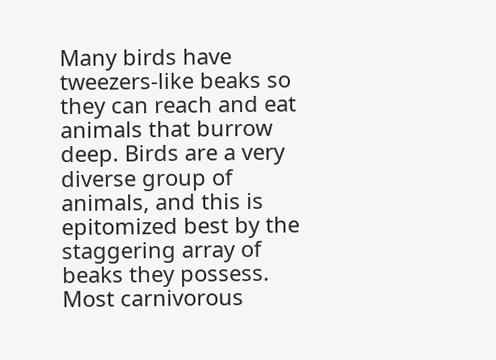Many birds have tweezers-like beaks so they can reach and eat animals that burrow deep. Birds are a very diverse group of animals, and this is epitomized best by the staggering array of beaks they possess. Most carnivorous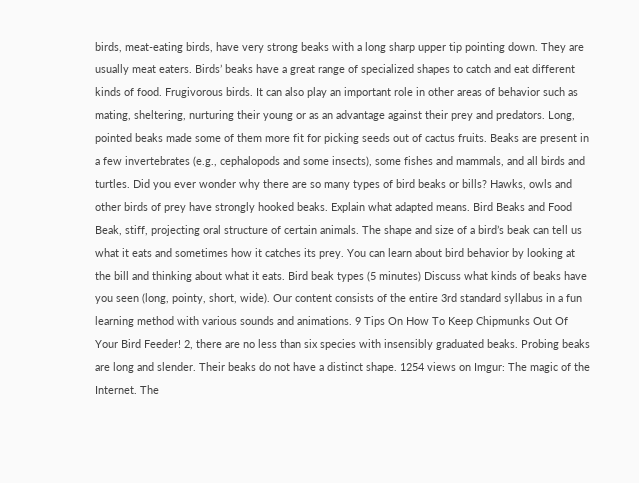birds, meat-eating birds, have very strong beaks with a long sharp upper tip pointing down. They are usually meat eaters. Birds’ beaks have a great range of specialized shapes to catch and eat different kinds of food. Frugivorous birds. It can also play an important role in other areas of behavior such as mating, sheltering, nurturing their young or as an advantage against their prey and predators. Long, pointed beaks made some of them more fit for picking seeds out of cactus fruits. Beaks are present in a few invertebrates (e.g., cephalopods and some insects), some fishes and mammals, and all birds and turtles. Did you ever wonder why there are so many types of bird beaks or bills? Hawks, owls and other birds of prey have strongly hooked beaks. Explain what adapted means. Bird Beaks and Food Beak, stiff, projecting oral structure of certain animals. The shape and size of a bird’s beak can tell us what it eats and sometimes how it catches its prey. You can learn about bird behavior by looking at the bill and thinking about what it eats. Bird beak types (5 minutes) Discuss what kinds of beaks have you seen (long, pointy, short, wide). Our content consists of the entire 3rd standard syllabus in a fun learning method with various sounds and animations. 9 Tips On How To Keep Chipmunks Out Of Your Bird Feeder! 2, there are no less than six species with insensibly graduated beaks. Probing beaks are long and slender. Their beaks do not have a distinct shape. 1254 views on Imgur: The magic of the Internet. The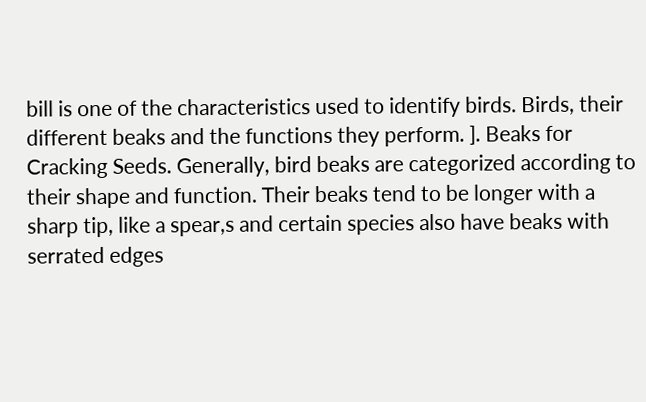bill is one of the characteristics used to identify birds. Birds, their different beaks and the functions they perform. ]. Beaks for Cracking Seeds. Generally, bird beaks are categorized according to their shape and function. Their beaks tend to be longer with a sharp tip, like a spear,s and certain species also have beaks with serrated edges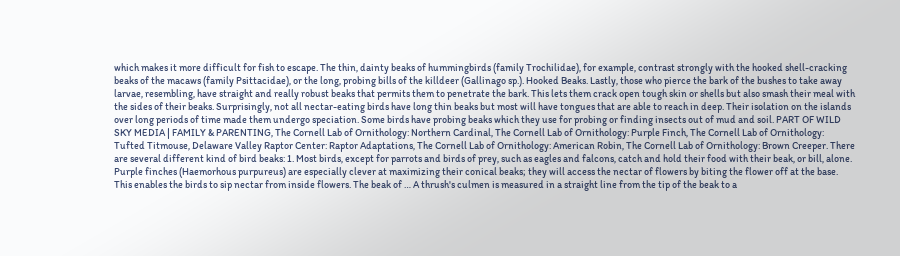which makes it more difficult for fish to escape. The thin, dainty beaks of hummingbirds (family Trochilidae), for example, contrast strongly with the hooked shell-cracking beaks of the macaws (family Psittacidae), or the long, probing bills of the killdeer (Gallinago sp.). Hooked Beaks. Lastly, those who pierce the bark of the bushes to take away larvae, resembling, have straight and really robust beaks that permits them to penetrate the bark. This lets them crack open tough skin or shells but also smash their meal with the sides of their beaks. Surprisingly, not all nectar-eating birds have long thin beaks but most will have tongues that are able to reach in deep. Their isolation on the islands over long periods of time made them undergo speciation. Some birds have probing beaks which they use for probing or finding insects out of mud and soil. PART OF WILD SKY MEDIA | FAMILY & PARENTING, The Cornell Lab of Ornithology: Northern Cardinal, The Cornell Lab of Ornithology: Purple Finch, The Cornell Lab of Ornithology: Tufted Titmouse, Delaware Valley Raptor Center: Raptor Adaptations, The Cornell Lab of Ornithology: American Robin, The Cornell Lab of Ornithology: Brown Creeper. There are several different kind of bird beaks: 1. Most birds, except for parrots and birds of prey, such as eagles and falcons, catch and hold their food with their beak, or bill, alone. Purple finches (Haemorhous purpureus) are especially clever at maximizing their conical beaks; they will access the nectar of flowers by biting the flower off at the base. This enables the birds to sip nectar from inside flowers. The beak of … A thrush's culmen is measured in a straight line from the tip of the beak to a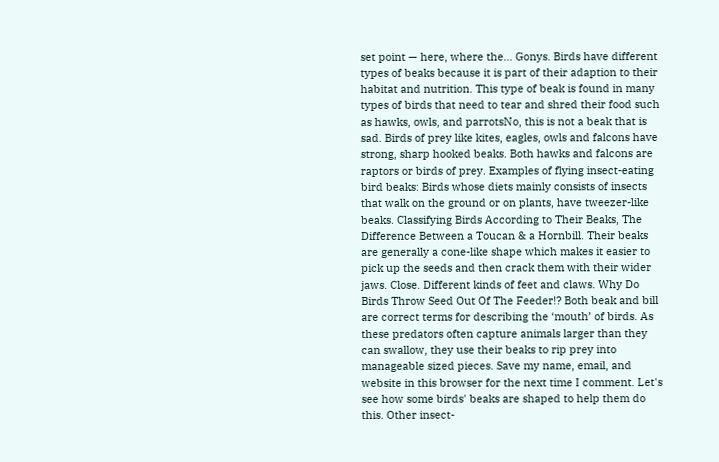set point — here, where the... Gonys. Birds have different types of beaks because it is part of their adaption to their habitat and nutrition. This type of beak is found in many types of birds that need to tear and shred their food such as hawks, owls, and parrotsNo, this is not a beak that is sad. Birds of prey like kites, eagles, owls and falcons have strong, sharp hooked beaks. Both hawks and falcons are raptors or birds of prey. Examples of flying insect-eating bird beaks: Birds whose diets mainly consists of insects that walk on the ground or on plants, have tweezer-like beaks. Classifying Birds According to Their Beaks, The Difference Between a Toucan & a Hornbill. Their beaks are generally a cone-like shape which makes it easier to pick up the seeds and then crack them with their wider jaws. Close. Different kinds of feet and claws. Why Do Birds Throw Seed Out Of The Feeder!? Both beak and bill are correct terms for describing the ‘mouth’ of birds. As these predators often capture animals larger than they can swallow, they use their beaks to rip prey into manageable sized pieces. Save my name, email, and website in this browser for the next time I comment. Let's see how some birds' beaks are shaped to help them do this. Other insect-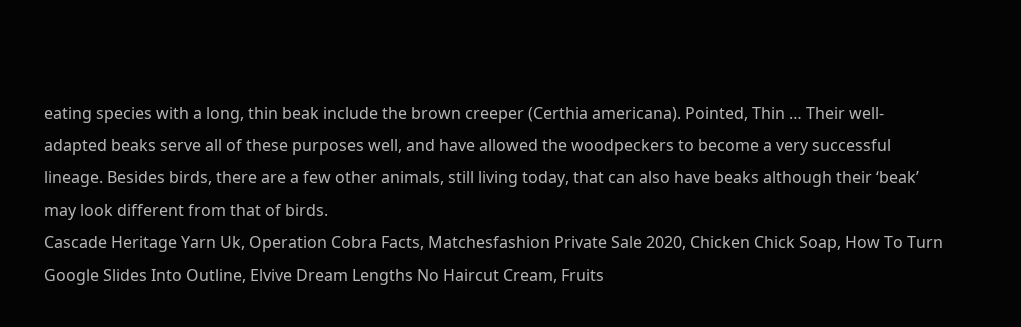eating species with a long, thin beak include the brown creeper (Certhia americana). Pointed, Thin … Their well-adapted beaks serve all of these purposes well, and have allowed the woodpeckers to become a very successful lineage. Besides birds, there are a few other animals, still living today, that can also have beaks although their ‘beak’ may look different from that of birds.
Cascade Heritage Yarn Uk, Operation Cobra Facts, Matchesfashion Private Sale 2020, Chicken Chick Soap, How To Turn Google Slides Into Outline, Elvive Dream Lengths No Haircut Cream, Fruits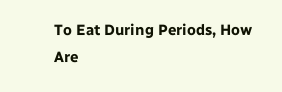To Eat During Periods, How Are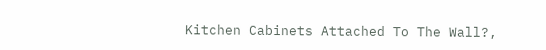Kitchen Cabinets Attached To The Wall?,